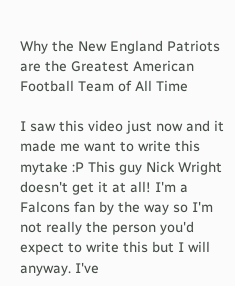Why the New England Patriots are the Greatest American Football Team of All Time

I saw this video just now and it made me want to write this mytake :P This guy Nick Wright doesn't get it at all! I'm a Falcons fan by the way so I'm not really the person you'd expect to write this but I will anyway. I've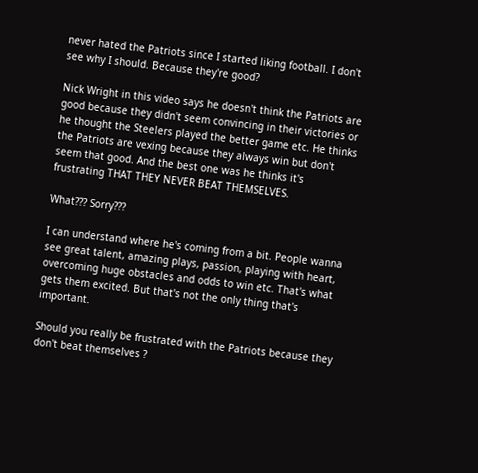never hated the Patriots since I started liking football. I don't see why I should. Because they're good?

Nick Wright in this video says he doesn't think the Patriots are good because they didn't seem convincing in their victories or he thought the Steelers played the better game etc. He thinks the Patriots are vexing because they always win but don't seem that good. And the best one was he thinks it's frustrating THAT THEY NEVER BEAT THEMSELVES.

What??? Sorry???

I can understand where he's coming from a bit. People wanna see great talent, amazing plays, passion, playing with heart, overcoming huge obstacles and odds to win etc. That's what gets them excited. But that's not the only thing that's important.

Should you really be frustrated with the Patriots because they don't beat themselves ?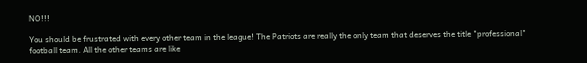NO!!!

You should be frustrated with every other team in the league! The Patriots are really the only team that deserves the title "professional" football team. All the other teams are like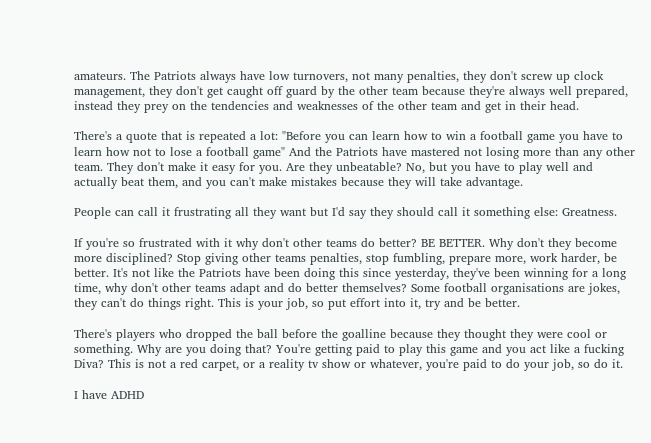amateurs. The Patriots always have low turnovers, not many penalties, they don't screw up clock management, they don't get caught off guard by the other team because they're always well prepared, instead they prey on the tendencies and weaknesses of the other team and get in their head.

There's a quote that is repeated a lot: "Before you can learn how to win a football game you have to learn how not to lose a football game" And the Patriots have mastered not losing more than any other team. They don't make it easy for you. Are they unbeatable? No, but you have to play well and actually beat them, and you can't make mistakes because they will take advantage.

People can call it frustrating all they want but I'd say they should call it something else: Greatness.

If you're so frustrated with it why don't other teams do better? BE BETTER. Why don't they become more disciplined? Stop giving other teams penalties, stop fumbling, prepare more, work harder, be better. It's not like the Patriots have been doing this since yesterday, they've been winning for a long time, why don't other teams adapt and do better themselves? Some football organisations are jokes, they can't do things right. This is your job, so put effort into it, try and be better.

There's players who dropped the ball before the goalline because they thought they were cool or something. Why are you doing that? You're getting paid to play this game and you act like a fucking Diva? This is not a red carpet, or a reality tv show or whatever, you're paid to do your job, so do it.

I have ADHD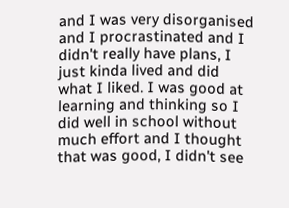and I was very disorganised and I procrastinated and I didn't really have plans, I just kinda lived and did what I liked. I was good at learning and thinking so I did well in school without much effort and I thought that was good, I didn't see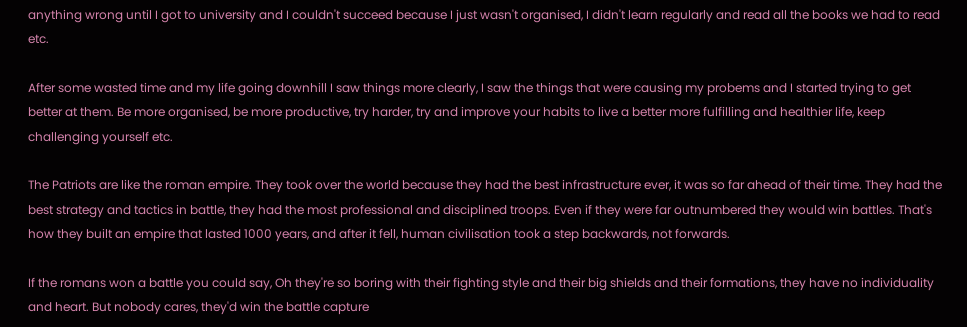anything wrong until I got to university and I couldn't succeed because I just wasn't organised, I didn't learn regularly and read all the books we had to read etc.

After some wasted time and my life going downhill I saw things more clearly, I saw the things that were causing my probems and I started trying to get better at them. Be more organised, be more productive, try harder, try and improve your habits to live a better more fulfilling and healthier life, keep challenging yourself etc.

The Patriots are like the roman empire. They took over the world because they had the best infrastructure ever, it was so far ahead of their time. They had the best strategy and tactics in battle, they had the most professional and disciplined troops. Even if they were far outnumbered they would win battles. That's how they built an empire that lasted 1000 years, and after it fell, human civilisation took a step backwards, not forwards.

If the romans won a battle you could say, Oh they're so boring with their fighting style and their big shields and their formations, they have no individuality and heart. But nobody cares, they'd win the battle capture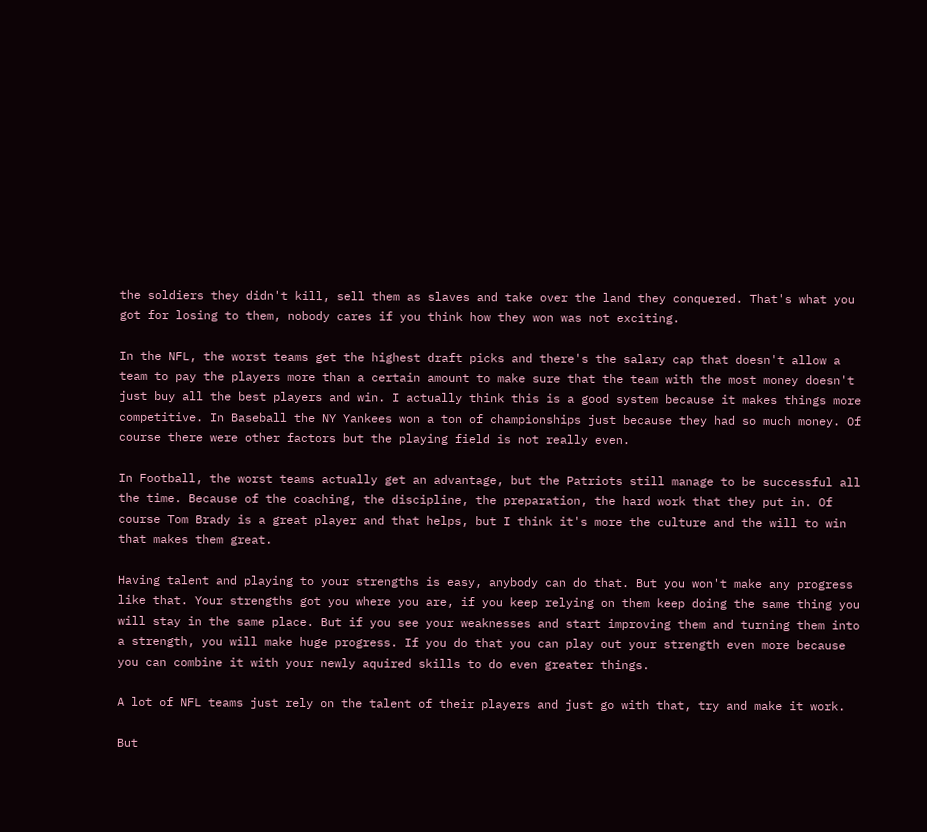the soldiers they didn't kill, sell them as slaves and take over the land they conquered. That's what you got for losing to them, nobody cares if you think how they won was not exciting.

In the NFL, the worst teams get the highest draft picks and there's the salary cap that doesn't allow a team to pay the players more than a certain amount to make sure that the team with the most money doesn't just buy all the best players and win. I actually think this is a good system because it makes things more competitive. In Baseball the NY Yankees won a ton of championships just because they had so much money. Of course there were other factors but the playing field is not really even.

In Football, the worst teams actually get an advantage, but the Patriots still manage to be successful all the time. Because of the coaching, the discipline, the preparation, the hard work that they put in. Of course Tom Brady is a great player and that helps, but I think it's more the culture and the will to win that makes them great.

Having talent and playing to your strengths is easy, anybody can do that. But you won't make any progress like that. Your strengths got you where you are, if you keep relying on them keep doing the same thing you will stay in the same place. But if you see your weaknesses and start improving them and turning them into a strength, you will make huge progress. If you do that you can play out your strength even more because you can combine it with your newly aquired skills to do even greater things.

A lot of NFL teams just rely on the talent of their players and just go with that, try and make it work.

But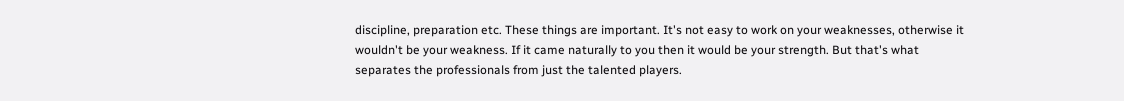discipline, preparation etc. These things are important. It's not easy to work on your weaknesses, otherwise it wouldn't be your weakness. If it came naturally to you then it would be your strength. But that's what separates the professionals from just the talented players.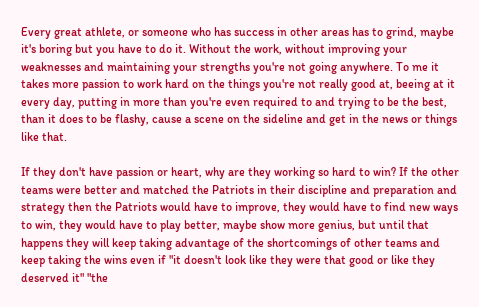Every great athlete, or someone who has success in other areas has to grind, maybe it's boring but you have to do it. Without the work, without improving your weaknesses and maintaining your strengths you're not going anywhere. To me it takes more passion to work hard on the things you're not really good at, beeing at it every day, putting in more than you're even required to and trying to be the best, than it does to be flashy, cause a scene on the sideline and get in the news or things like that.

If they don't have passion or heart, why are they working so hard to win? If the other teams were better and matched the Patriots in their discipline and preparation and strategy then the Patriots would have to improve, they would have to find new ways to win, they would have to play better, maybe show more genius, but until that happens they will keep taking advantage of the shortcomings of other teams and keep taking the wins even if "it doesn't look like they were that good or like they deserved it" "the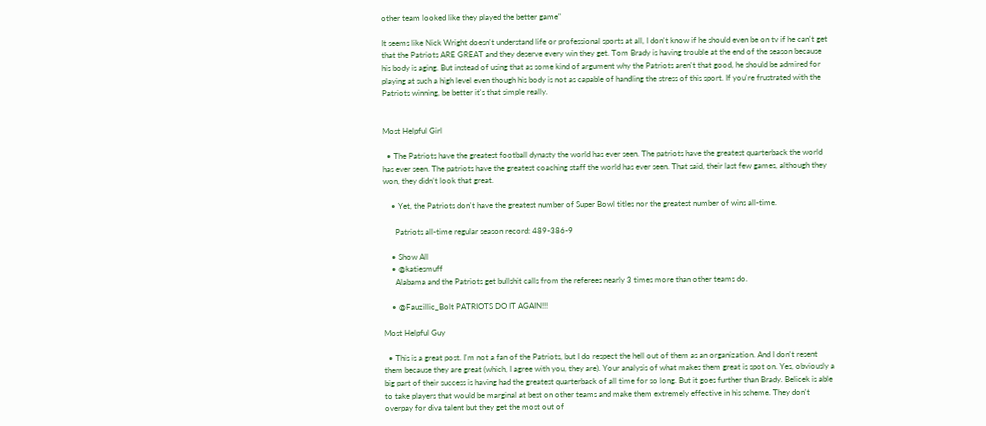other team looked like they played the better game"

It seems like Nick Wright doesn't understand life or professional sports at all, I don't know if he should even be on tv if he can't get that the Patriots ARE GREAT and they deserve every win they get. Tom Brady is having trouble at the end of the season because his body is aging. But instead of using that as some kind of argument why the Patriots aren't that good, he should be admired for playing at such a high level even though his body is not as capable of handling the stress of this sport. If you're frustrated with the Patriots winning, be better it's that simple really.


Most Helpful Girl

  • The Patriots have the greatest football dynasty the world has ever seen. The patriots have the greatest quarterback the world has ever seen. The patriots have the greatest coaching staff the world has ever seen. That said, their last few games, although they won, they didn’t look that great.

    • Yet, the Patriots don't have the greatest number of Super Bowl titles nor the greatest number of wins all-time.

      Patriots all-time regular season record: 489-386-9

    • Show All
    • @katiesmuff
      Alabama and the Patriots get bullshit calls from the referees nearly 3 times more than other teams do.

    • @Fauzillic_Bolt PATRIOTS DO IT AGAIN!!!

Most Helpful Guy

  • This is a great post. I'm not a fan of the Patriots, but I do respect the hell out of them as an organization. And I don't resent them because they are great (which, I agree with you, they are). Your analysis of what makes them great is spot on. Yes, obviously a big part of their success is having had the greatest quarterback of all time for so long. But it goes further than Brady. Belicek is able to take players that would be marginal at best on other teams and make them extremely effective in his scheme. They don't overpay for diva talent but they get the most out of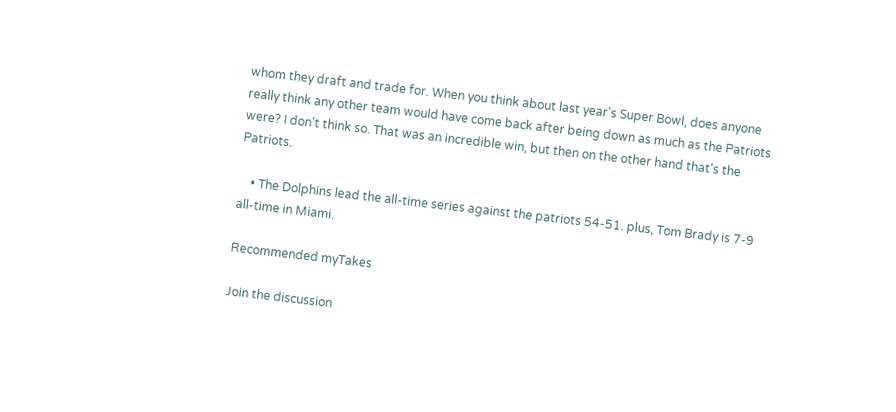whom they draft and trade for. When you think about last year's Super Bowl, does anyone really think any other team would have come back after being down as much as the Patriots were? I don't think so. That was an incredible win, but then on the other hand that's the Patriots.

    • The Dolphins lead the all-time series against the patriots 54-51. plus, Tom Brady is 7-9 all-time in Miami.

Recommended myTakes

Join the discussion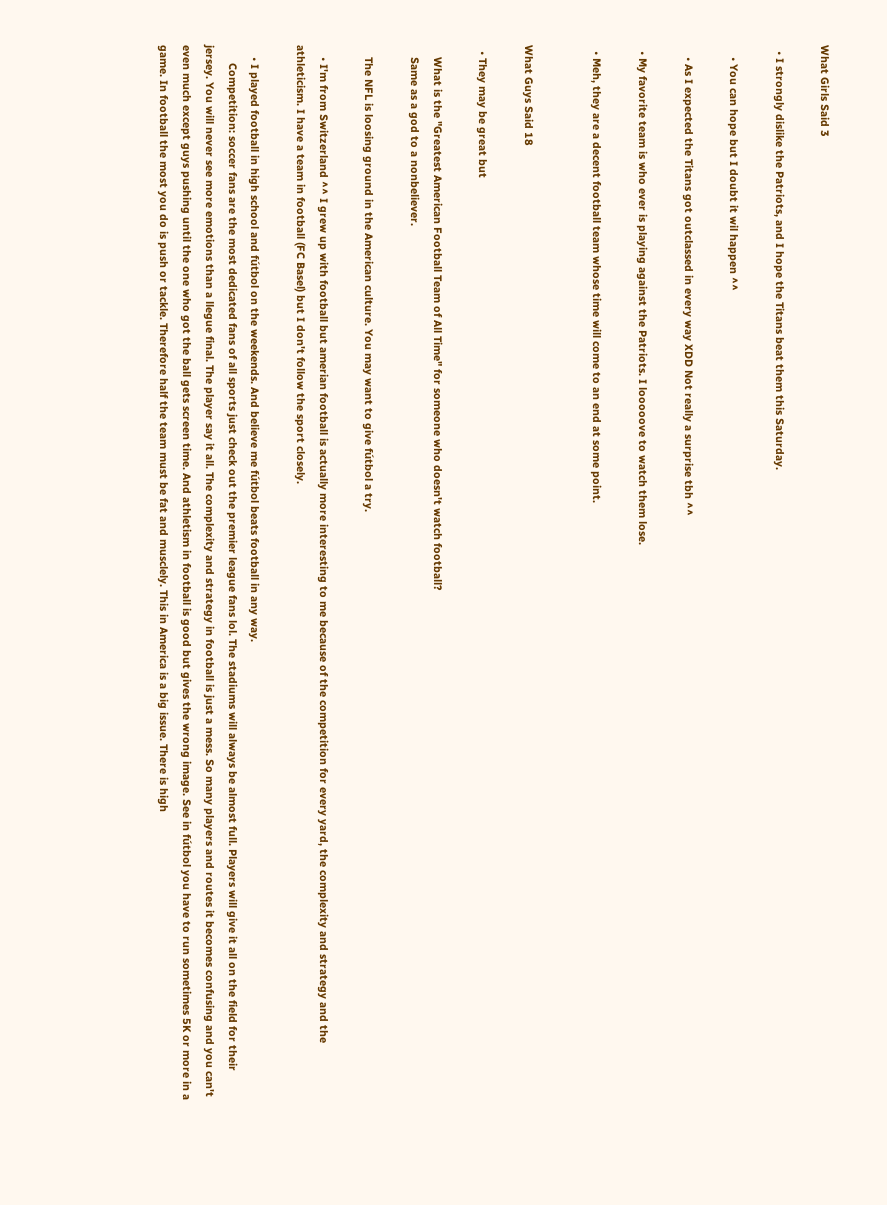What Girls Said 3

  • I strongly dislike the Patriots, and I hope the Titans beat them this Saturday.

    • You can hope but I doubt it wil happen ^^

    • As I expected the Titans got outclassed in every way XDD Not really a surprise tbh ^^

  • My favorite team is who ever is playing against the Patriots. I looooove to watch them lose.

  • Meh, they are a decent football team whose time will come to an end at some point.


What Guys Said 18

  • They may be great but

    What is the "Greatest American Football Team of All Time" for someone who doesn't watch football?
    Same as a god to a nonbeliever.

    The NFL is loosing ground in the American culture. You may want to give fútbol a try.

    • I'm from Switzerland ^^ I grew up with football but amerian football is actually more interesting to me because of the competition for every yard, the complexity and strategy and the athleticism. I have a team in football (FC Basel) but I don't follow the sport closely.

    • I played football in high school and fútbol on the weekends. And believe me fútbol beats football in any way.
      Competition: soccer fans are the most dedicated fans of all sports just check out the premier league fans lol. The stadiums will always be almost full. Players will give it all on the field for their jersey. You will never see more emotions than a llegue final. The player say it all. The complexity and strategy in football is just a mess. So many players and routes it becomes confusing and you can't even much except guys pushing until the one who got the ball gets screen time. And athletism in football is good but gives the wrong image. See in fútbol you have to run sometimes 5K or more in a game. In football the most you do is push or tackle. Therefore half the team must be fat and musclely. This in America is a big issue. There is high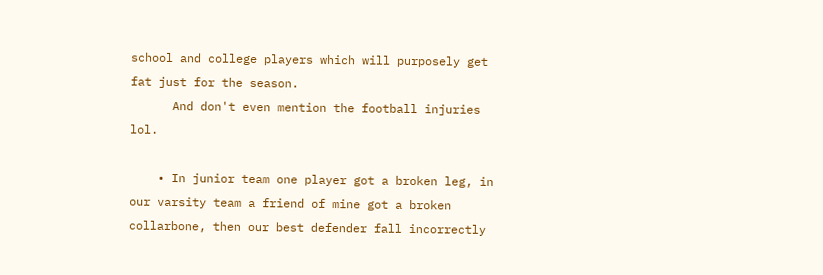school and college players which will purposely get fat just for the season.
      And don't even mention the football injuries lol.

    • In junior team one player got a broken leg, in our varsity team a friend of mine got a broken collarbone, then our best defender fall incorrectly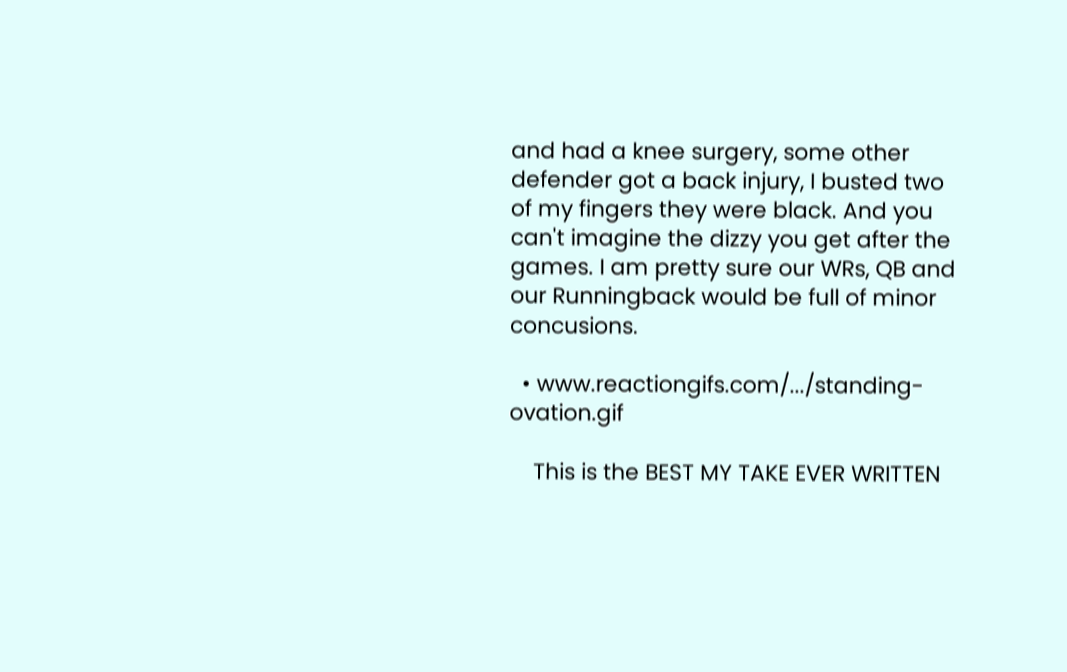and had a knee surgery, some other defender got a back injury, I busted two of my fingers they were black. And you can't imagine the dizzy you get after the games. I am pretty sure our WRs, QB and our Runningback would be full of minor concusions.

  • www.reactiongifs.com/.../standing-ovation.gif

    This is the BEST MY TAKE EVER WRITTEN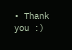• Thank you :)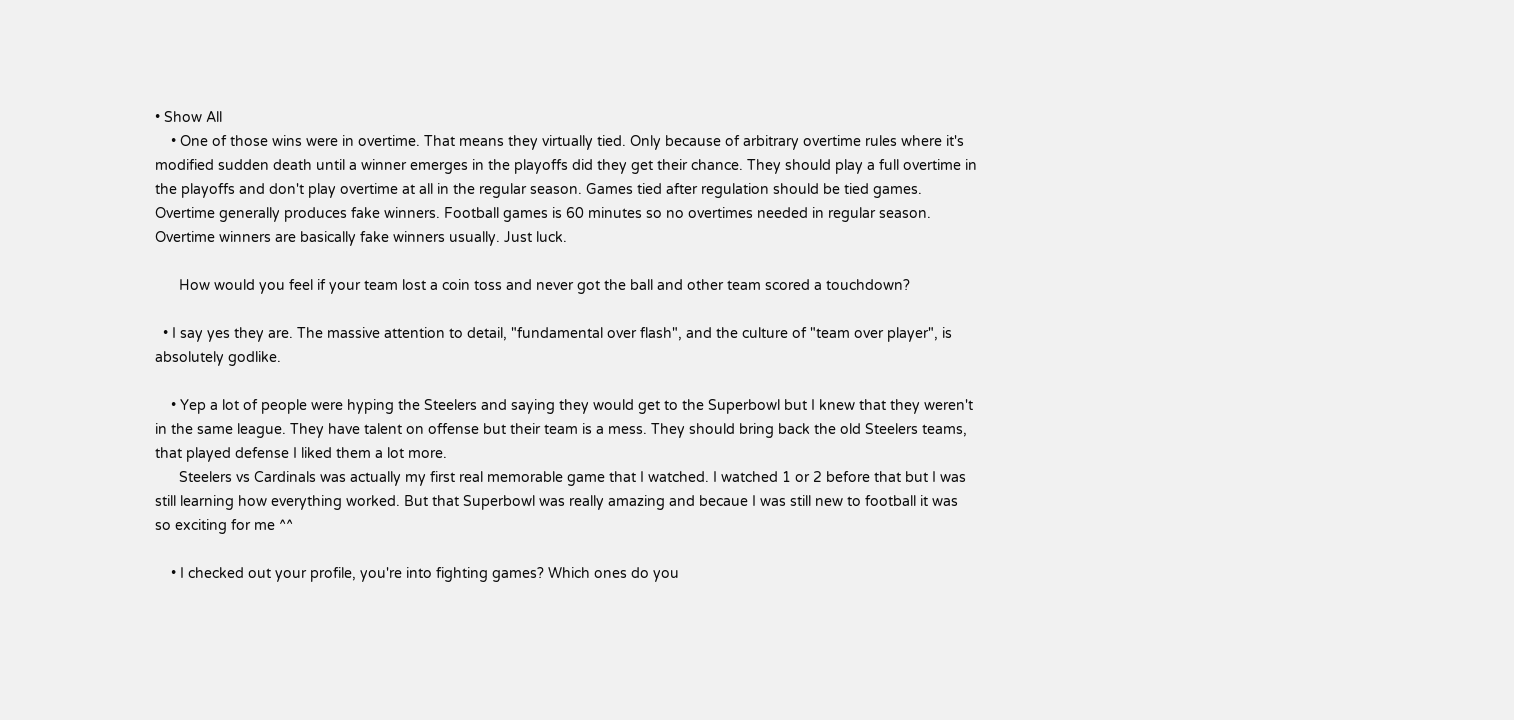• Show All
    • One of those wins were in overtime. That means they virtually tied. Only because of arbitrary overtime rules where it's modified sudden death until a winner emerges in the playoffs did they get their chance. They should play a full overtime in the playoffs and don't play overtime at all in the regular season. Games tied after regulation should be tied games. Overtime generally produces fake winners. Football games is 60 minutes so no overtimes needed in regular season. Overtime winners are basically fake winners usually. Just luck.

      How would you feel if your team lost a coin toss and never got the ball and other team scored a touchdown?

  • I say yes they are. The massive attention to detail, "fundamental over flash", and the culture of "team over player", is absolutely godlike.

    • Yep a lot of people were hyping the Steelers and saying they would get to the Superbowl but I knew that they weren't in the same league. They have talent on offense but their team is a mess. They should bring back the old Steelers teams, that played defense I liked them a lot more.
      Steelers vs Cardinals was actually my first real memorable game that I watched. I watched 1 or 2 before that but I was still learning how everything worked. But that Superbowl was really amazing and becaue I was still new to football it was so exciting for me ^^

    • I checked out your profile, you're into fighting games? Which ones do you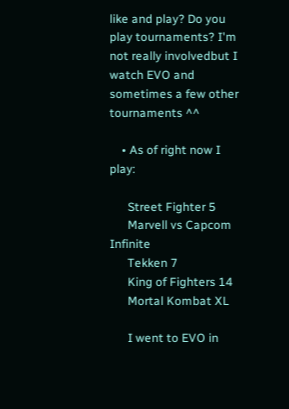like and play? Do you play tournaments? I'm not really involvedbut I watch EVO and sometimes a few other tournaments ^^

    • As of right now I play:

      Street Fighter 5
      Marvell vs Capcom Infinite
      Tekken 7
      King of Fighters 14
      Mortal Kombat XL

      I went to EVO in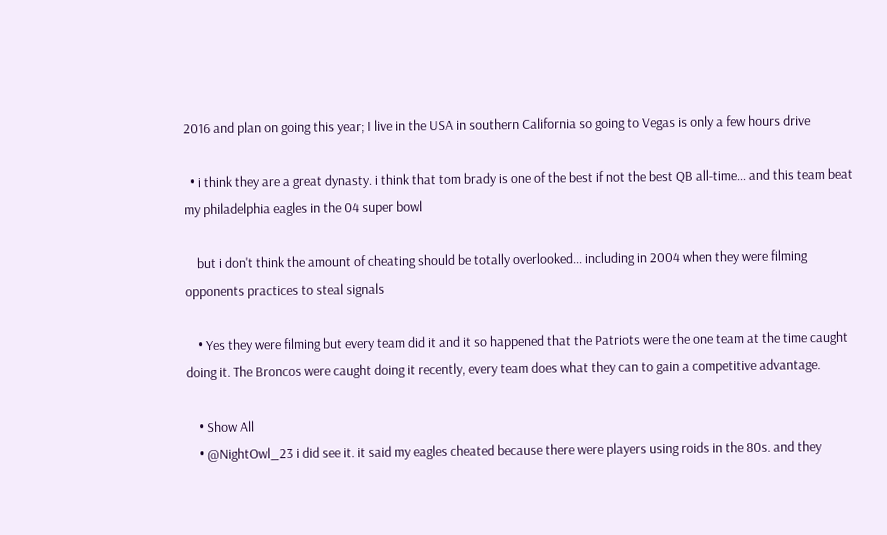2016 and plan on going this year; I live in the USA in southern California so going to Vegas is only a few hours drive

  • i think they are a great dynasty. i think that tom brady is one of the best if not the best QB all-time... and this team beat my philadelphia eagles in the 04 super bowl

    but i don't think the amount of cheating should be totally overlooked... including in 2004 when they were filming opponents practices to steal signals

    • Yes they were filming but every team did it and it so happened that the Patriots were the one team at the time caught doing it. The Broncos were caught doing it recently, every team does what they can to gain a competitive advantage.

    • Show All
    • @NightOwl_23 i did see it. it said my eagles cheated because there were players using roids in the 80s. and they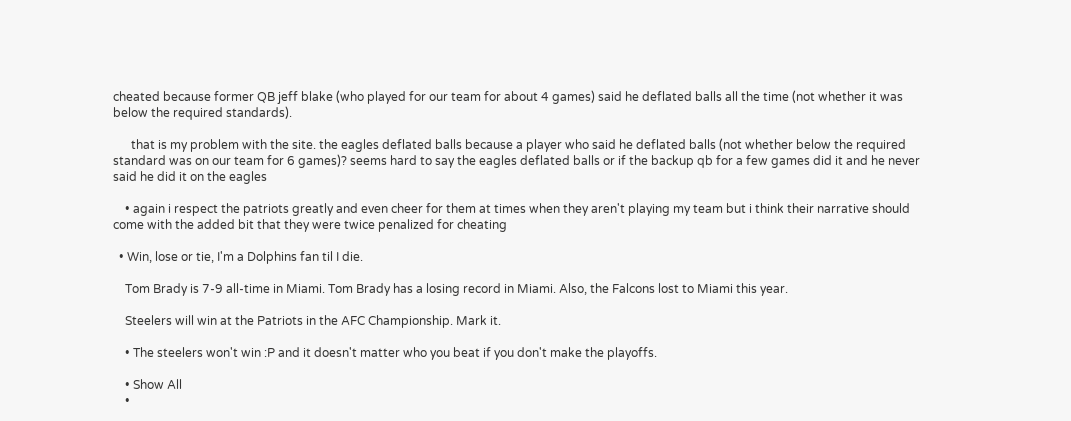cheated because former QB jeff blake (who played for our team for about 4 games) said he deflated balls all the time (not whether it was below the required standards).

      that is my problem with the site. the eagles deflated balls because a player who said he deflated balls (not whether below the required standard was on our team for 6 games)? seems hard to say the eagles deflated balls or if the backup qb for a few games did it and he never said he did it on the eagles

    • again i respect the patriots greatly and even cheer for them at times when they aren't playing my team but i think their narrative should come with the added bit that they were twice penalized for cheating

  • Win, lose or tie, I'm a Dolphins fan til I die.

    Tom Brady is 7-9 all-time in Miami. Tom Brady has a losing record in Miami. Also, the Falcons lost to Miami this year.

    Steelers will win at the Patriots in the AFC Championship. Mark it.

    • The steelers won't win :P and it doesn't matter who you beat if you don't make the playoffs.

    • Show All
    •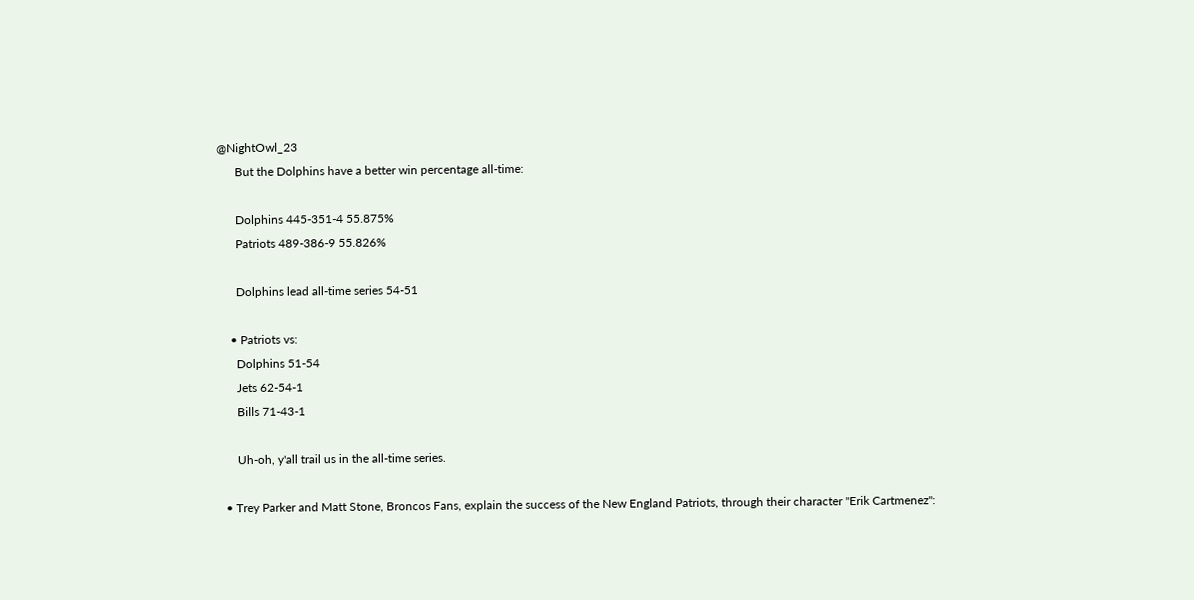@NightOwl_23
      But the Dolphins have a better win percentage all-time:

      Dolphins 445-351-4 55.875%
      Patriots 489-386-9 55.826%

      Dolphins lead all-time series 54-51

    • Patriots vs:
      Dolphins 51-54
      Jets 62-54-1
      Bills 71-43-1

      Uh-oh, y'all trail us in the all-time series.

  • Trey Parker and Matt Stone, Broncos Fans, explain the success of the New England Patriots, through their character "Erik Cartmenez":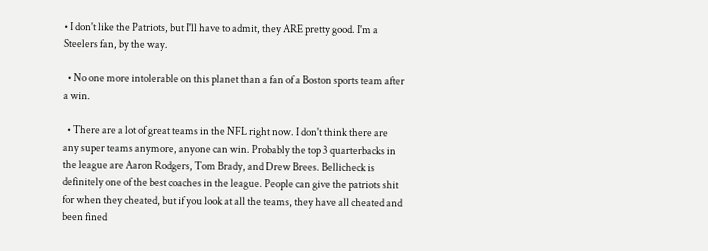• I don't like the Patriots, but I'll have to admit, they ARE pretty good. I'm a Steelers fan, by the way.

  • No one more intolerable on this planet than a fan of a Boston sports team after a win.

  • There are a lot of great teams in the NFL right now. I don't think there are any super teams anymore, anyone can win. Probably the top 3 quarterbacks in the league are Aaron Rodgers, Tom Brady, and Drew Brees. Bellicheck is definitely one of the best coaches in the league. People can give the patriots shit for when they cheated, but if you look at all the teams, they have all cheated and been fined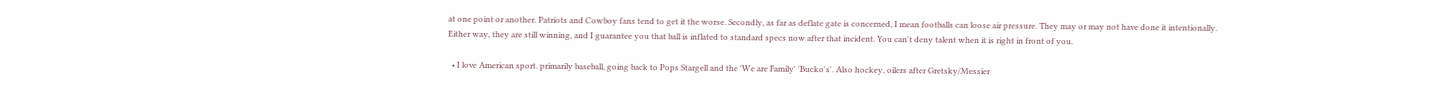at one point or another. Patriots and Cowboy fans tend to get it the worse. Secondly, as far as deflate gate is concerned, I mean footballs can loose air pressure. They may or may not have done it intentionally. Either way, they are still winning, and I guarantee you that ball is inflated to standard specs now after that incident. You can't deny talent when it is right in front of you.

  • I love American sport. primarily baseball, going back to Pops Stargell and the 'We are Family' 'Bucko's'. Also hockey, oilers after Gretsky/Messier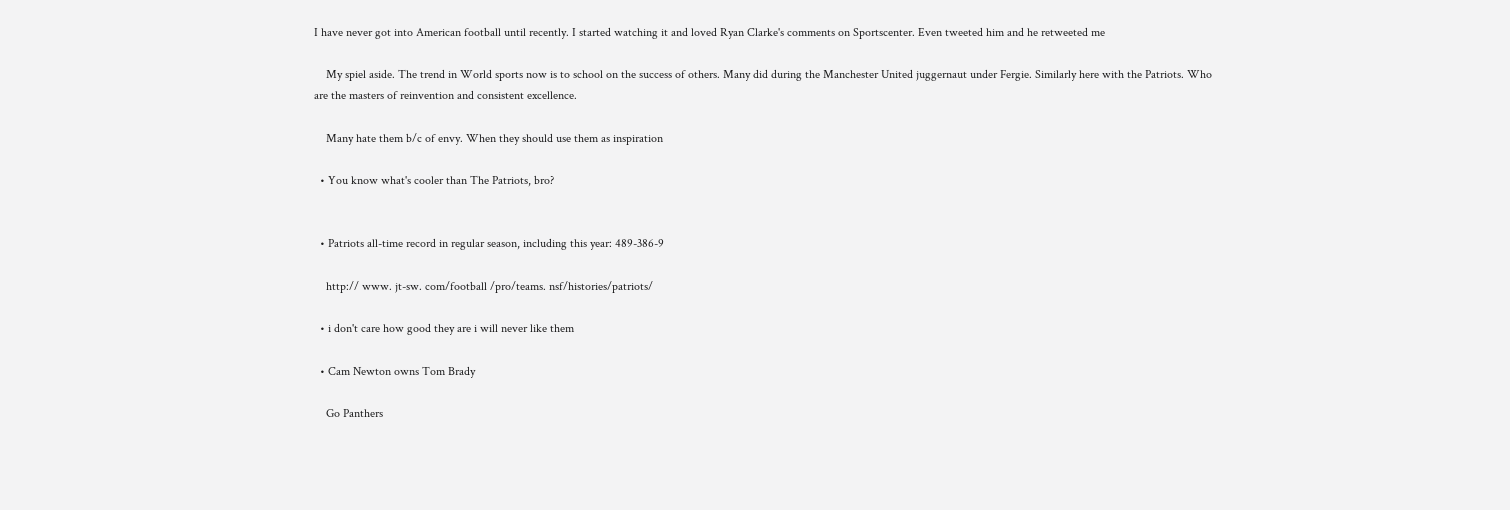I have never got into American football until recently. I started watching it and loved Ryan Clarke's comments on Sportscenter. Even tweeted him and he retweeted me

    My spiel aside. The trend in World sports now is to school on the success of others. Many did during the Manchester United juggernaut under Fergie. Similarly here with the Patriots. Who are the masters of reinvention and consistent excellence.

    Many hate them b/c of envy. When they should use them as inspiration

  • You know what's cooler than The Patriots, bro?


  • Patriots all-time record in regular season, including this year: 489-386-9

    http:// www. jt-sw. com/football /pro/teams. nsf/histories/patriots/

  • i don't care how good they are i will never like them

  • Cam Newton owns Tom Brady

    Go Panthers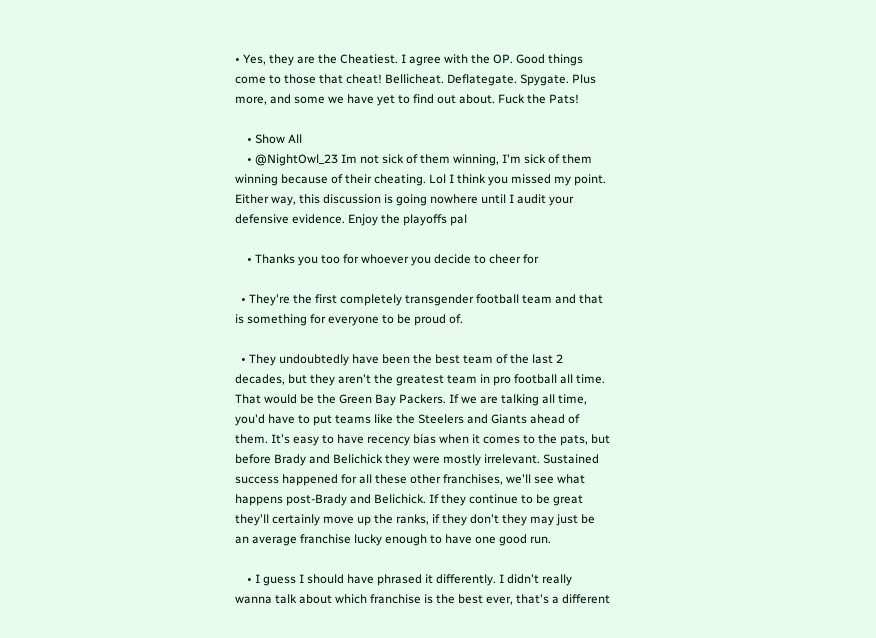• Yes, they are the Cheatiest. I agree with the OP. Good things come to those that cheat! Bellicheat. Deflategate. Spygate. Plus more, and some we have yet to find out about. Fuck the Pats!

    • Show All
    • @NightOwl_23 Im not sick of them winning, I'm sick of them winning because of their cheating. Lol I think you missed my point. Either way, this discussion is going nowhere until I audit your defensive evidence. Enjoy the playoffs pal

    • Thanks you too for whoever you decide to cheer for

  • They're the first completely transgender football team and that is something for everyone to be proud of.

  • They undoubtedly have been the best team of the last 2 decades, but they aren't the greatest team in pro football all time. That would be the Green Bay Packers. If we are talking all time, you'd have to put teams like the Steelers and Giants ahead of them. It's easy to have recency bias when it comes to the pats, but before Brady and Belichick they were mostly irrelevant. Sustained success happened for all these other franchises, we'll see what happens post-Brady and Belichick. If they continue to be great they'll certainly move up the ranks, if they don't they may just be an average franchise lucky enough to have one good run.

    • I guess I should have phrased it differently. I didn't really wanna talk about which franchise is the best ever, that's a different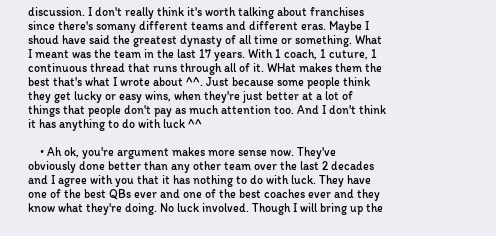discussion. I don't really think it's worth talking about franchises since there's somany different teams and different eras. Maybe I shoud have said the greatest dynasty of all time or something. What I meant was the team in the last 17 years. With 1 coach, 1 cuture, 1 continuous thread that runs through all of it. WHat makes them the best that's what I wrote about ^^. Just because some people think they get lucky or easy wins, when they're just better at a lot of things that people don't pay as much attention too. And I don't think it has anything to do with luck ^^

    • Ah ok, you're argument makes more sense now. They've obviously done better than any other team over the last 2 decades and I agree with you that it has nothing to do with luck. They have one of the best QBs ever and one of the best coaches ever and they know what they're doing. No luck involved. Though I will bring up the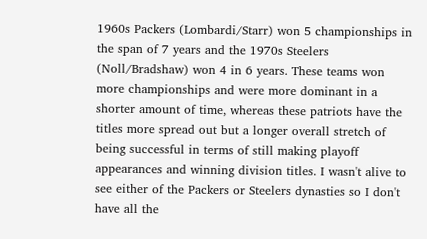1960s Packers (Lombardi/Starr) won 5 championships in the span of 7 years and the 1970s Steelers (Noll/Bradshaw) won 4 in 6 years. These teams won more championships and were more dominant in a shorter amount of time, whereas these patriots have the titles more spread out but a longer overall stretch of being successful in terms of still making playoff appearances and winning division titles. I wasn't alive to see either of the Packers or Steelers dynasties so I don't have all the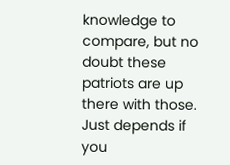knowledge to compare, but no doubt these patriots are up there with those. Just depends if you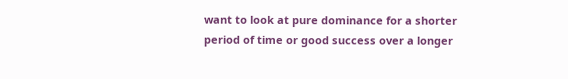want to look at pure dominance for a shorter period of time or good success over a longer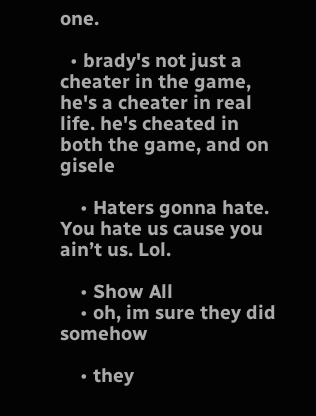one.

  • brady's not just a cheater in the game, he's a cheater in real life. he's cheated in both the game, and on gisele

    • Haters gonna hate. You hate us cause you ain’t us. Lol.

    • Show All
    • oh, im sure they did somehow

    • they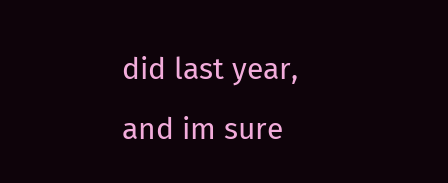did last year, and im sure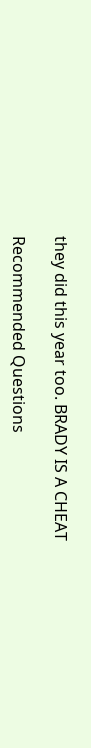they did this year too. BRADY IS A CHEAT

Recommended Questions